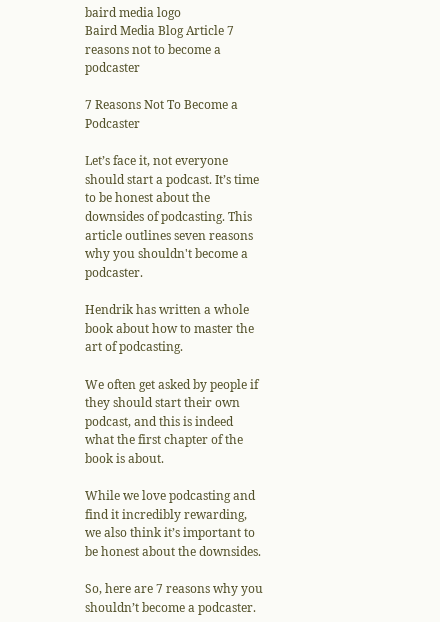baird media logo
Baird Media Blog Article 7 reasons not to become a podcaster

7 Reasons Not To Become a Podcaster

Let’s face it, not everyone should start a podcast. It’s time to be honest about the downsides of podcasting. This article outlines seven reasons why you shouldn't become a podcaster.

Hendrik has written a whole book about how to master the art of podcasting.

We often get asked by people if they should start their own podcast, and this is indeed what the first chapter of the book is about.

While we love podcasting and find it incredibly rewarding, we also think it’s important to be honest about the downsides.

So, here are 7 reasons why you shouldn’t become a podcaster.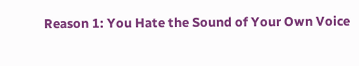Reason 1: You Hate the Sound of Your Own Voice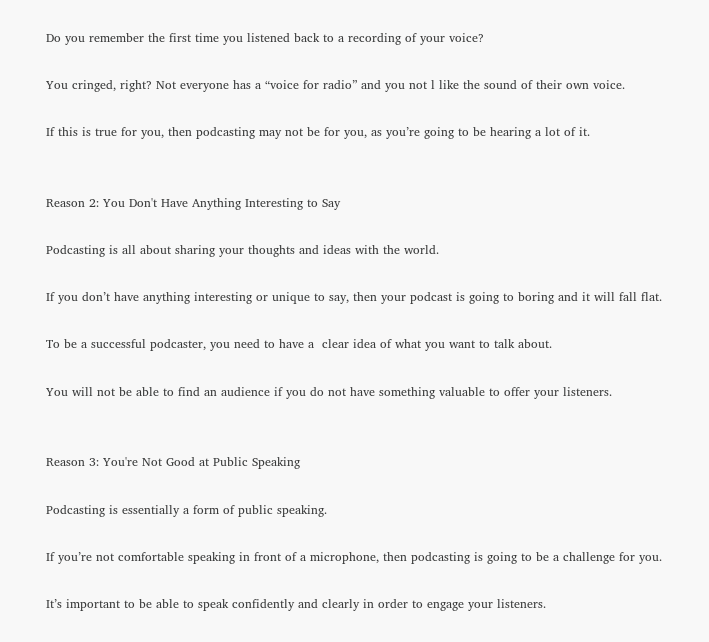Do you remember the first time you listened back to a recording of your voice?

You cringed, right? Not everyone has a “voice for radio” and you not l like the sound of their own voice.

If this is true for you, then podcasting may not be for you, as you’re going to be hearing a lot of it.


Reason 2: You Don't Have Anything Interesting to Say

Podcasting is all about sharing your thoughts and ideas with the world.

If you don’t have anything interesting or unique to say, then your podcast is going to boring and it will fall flat.

To be a successful podcaster, you need to have a  clear idea of what you want to talk about.

You will not be able to find an audience if you do not have something valuable to offer your listeners.


Reason 3: You're Not Good at Public Speaking

Podcasting is essentially a form of public speaking.

If you’re not comfortable speaking in front of a microphone, then podcasting is going to be a challenge for you.

It’s important to be able to speak confidently and clearly in order to engage your listeners.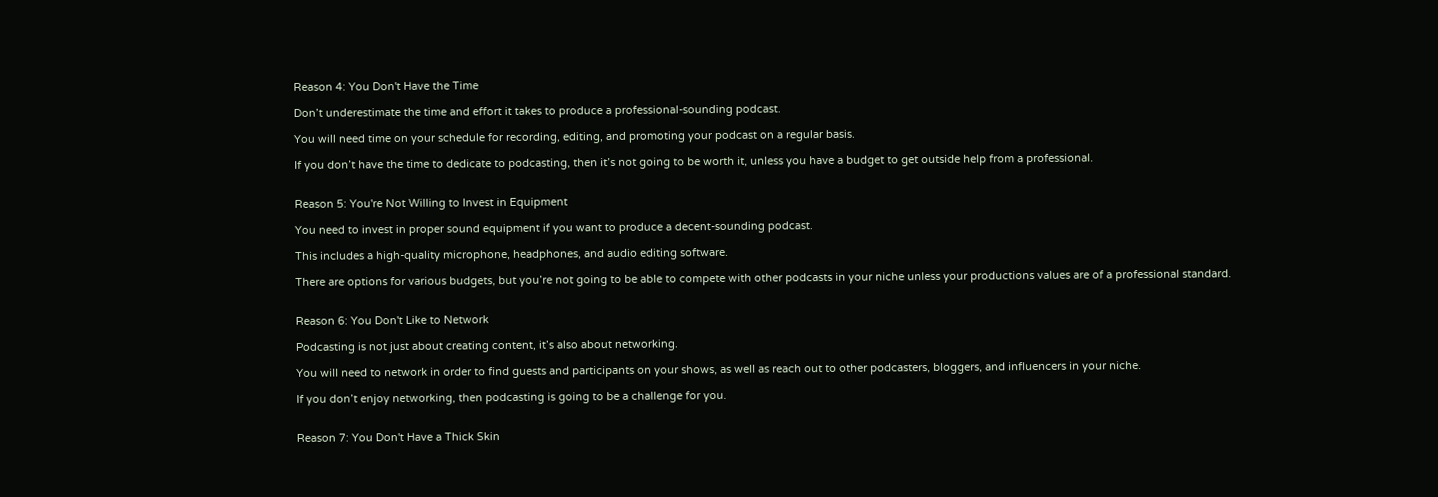Reason 4: You Don't Have the Time

Don’t underestimate the time and effort it takes to produce a professional-sounding podcast.

You will need time on your schedule for recording, editing, and promoting your podcast on a regular basis.

If you don’t have the time to dedicate to podcasting, then it’s not going to be worth it, unless you have a budget to get outside help from a professional.


Reason 5: You're Not Willing to Invest in Equipment

You need to invest in proper sound equipment if you want to produce a decent-sounding podcast.

This includes a high-quality microphone, headphones, and audio editing software.

There are options for various budgets, but you’re not going to be able to compete with other podcasts in your niche unless your productions values are of a professional standard.


Reason 6: You Don't Like to Network

Podcasting is not just about creating content, it’s also about networking.

You will need to network in order to find guests and participants on your shows, as well as reach out to other podcasters, bloggers, and influencers in your niche.

If you don’t enjoy networking, then podcasting is going to be a challenge for you.


Reason 7: You Don't Have a Thick Skin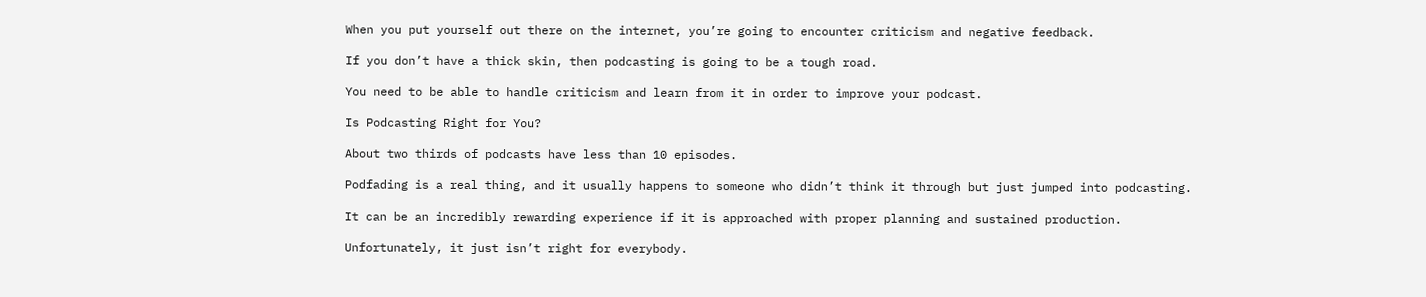When you put yourself out there on the internet, you’re going to encounter criticism and negative feedback.

If you don’t have a thick skin, then podcasting is going to be a tough road.

You need to be able to handle criticism and learn from it in order to improve your podcast.

Is Podcasting Right for You?

About two thirds of podcasts have less than 10 episodes.

Podfading is a real thing, and it usually happens to someone who didn’t think it through but just jumped into podcasting.

It can be an incredibly rewarding experience if it is approached with proper planning and sustained production.

Unfortunately, it just isn’t right for everybody.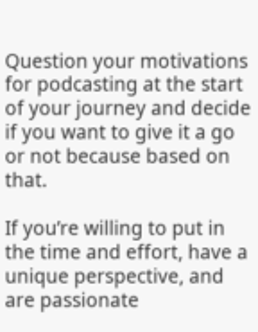Question your motivations for podcasting at the start of your journey and decide if you want to give it a go or not because based on that.

If you’re willing to put in the time and effort, have a unique perspective, and are passionate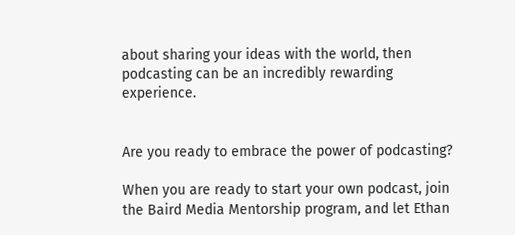about sharing your ideas with the world, then podcasting can be an incredibly rewarding experience.


Are you ready to embrace the power of podcasting?

When you are ready to start your own podcast, join the Baird Media Mentorship program, and let Ethan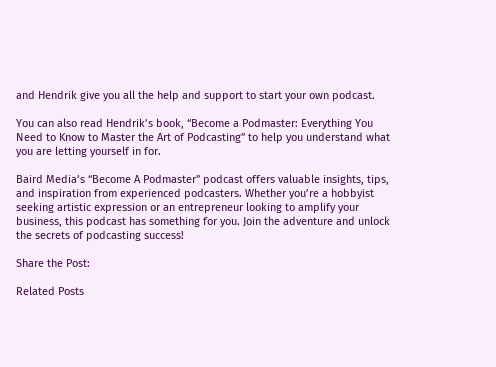and Hendrik give you all the help and support to start your own podcast.

You can also read Hendrik’s book, “Become a Podmaster: Everything You Need to Know to Master the Art of Podcasting” to help you understand what you are letting yourself in for.

Baird Media’s “Become A Podmaster” podcast offers valuable insights, tips, and inspiration from experienced podcasters. Whether you’re a hobbyist seeking artistic expression or an entrepreneur looking to amplify your business, this podcast has something for you. Join the adventure and unlock the secrets of podcasting success!

Share the Post:

Related Posts